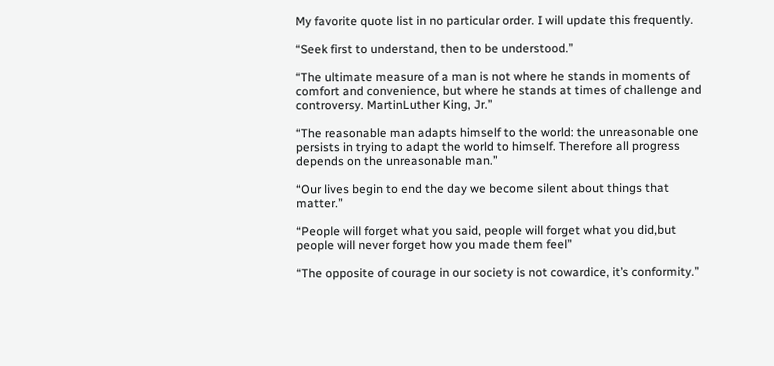My favorite quote list in no particular order. I will update this frequently.

“Seek first to understand, then to be understood.”

“The ultimate measure of a man is not where he stands in moments of comfort and convenience, but where he stands at times of challenge and controversy. MartinLuther King, Jr.”

“The reasonable man adapts himself to the world: the unreasonable one persists in trying to adapt the world to himself. Therefore all progress depends on the unreasonable man.”

“Our lives begin to end the day we become silent about things that matter.”

“People will forget what you said, people will forget what you did,but people will never forget how you made them feel”

“The opposite of courage in our society is not cowardice, it’s conformity.”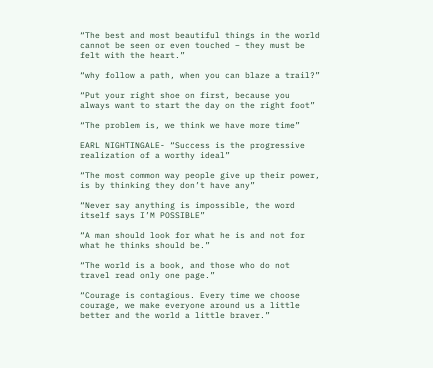“The best and most beautiful things in the world cannot be seen or even touched – they must be felt with the heart.”

“why follow a path, when you can blaze a trail?”

“Put your right shoe on first, because you always want to start the day on the right foot”

“The problem is, we think we have more time”

EARL NIGHTINGALE- “Success is the progressive realization of a worthy ideal”

“The most common way people give up their power, is by thinking they don’t have any”

“Never say anything is impossible, the word itself says I’M POSSIBLE”

“A man should look for what he is and not for what he thinks should be.”

“The world is a book, and those who do not travel read only one page.”

“Courage is contagious. Every time we choose courage, we make everyone around us a little better and the world a little braver.”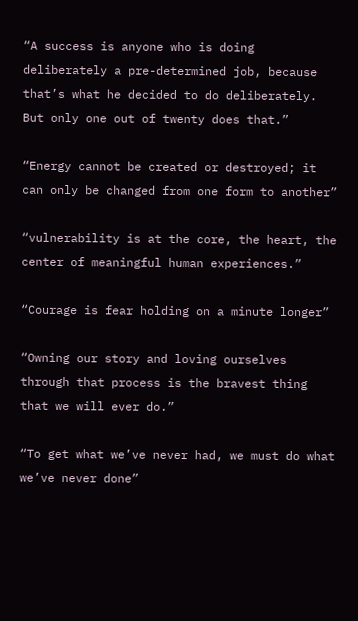“A success is anyone who is doing deliberately a pre-determined job, because that’s what he decided to do deliberately. But only one out of twenty does that.”

“Energy cannot be created or destroyed; it can only be changed from one form to another”

“vulnerability is at the core, the heart, the center of meaningful human experiences.”

“Courage is fear holding on a minute longer”

“Owning our story and loving ourselves through that process is the bravest thing that we will ever do.”

“To get what we’ve never had, we must do what we’ve never done”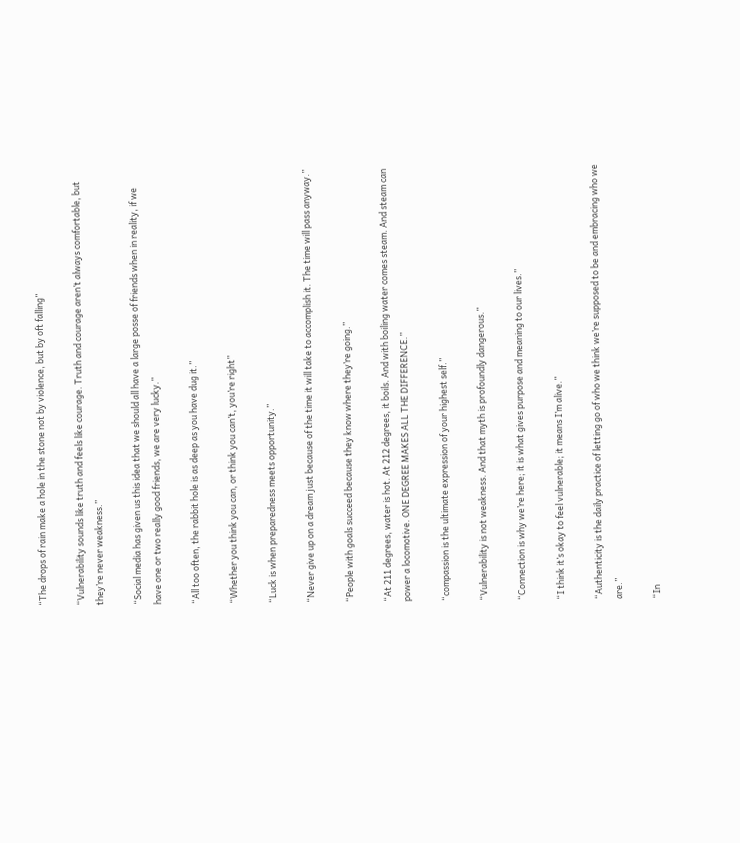“The drops of rain make a hole in the stone not by violence, but by oft falling”

“Vulnerability sounds like truth and feels like courage. Truth and courage aren’t always comfortable, but they’re never weakness.”

“Social media has given us this idea that we should all have a large posse of friends when in reality, if we have one or two really good friends, we are very lucky.”

“All too often, the rabbit hole is as deep as you have dug it.”

“Whether you think you can, or think you can’t, you’re right”

“Luck is when preparedness meets opportunity.”

“Never give up on a dream just because of the time it will take to accomplish it. The time will pass anyway.”

“People with goals succeed because they know where they’re going.”

“At 211 degrees, water is hot. At 212 degrees, it boils. And with boiling water comes steam. And steam can power a locomotive. ONE DEGREE MAKES ALL THE DIFFERENCE.”

“compassion is the ultimate expression of your highest self.”

“Vulnerability is not weakness. And that myth is profoundly dangerous.”

“Connection is why we’re here; it is what gives purpose and meaning to our lives.”

“I think it’s okay to feel vulnerable; it means I’m alive.”

“Authenticity is the daily practice of letting go of who we think we’re supposed to be and embracing who we are.”

“In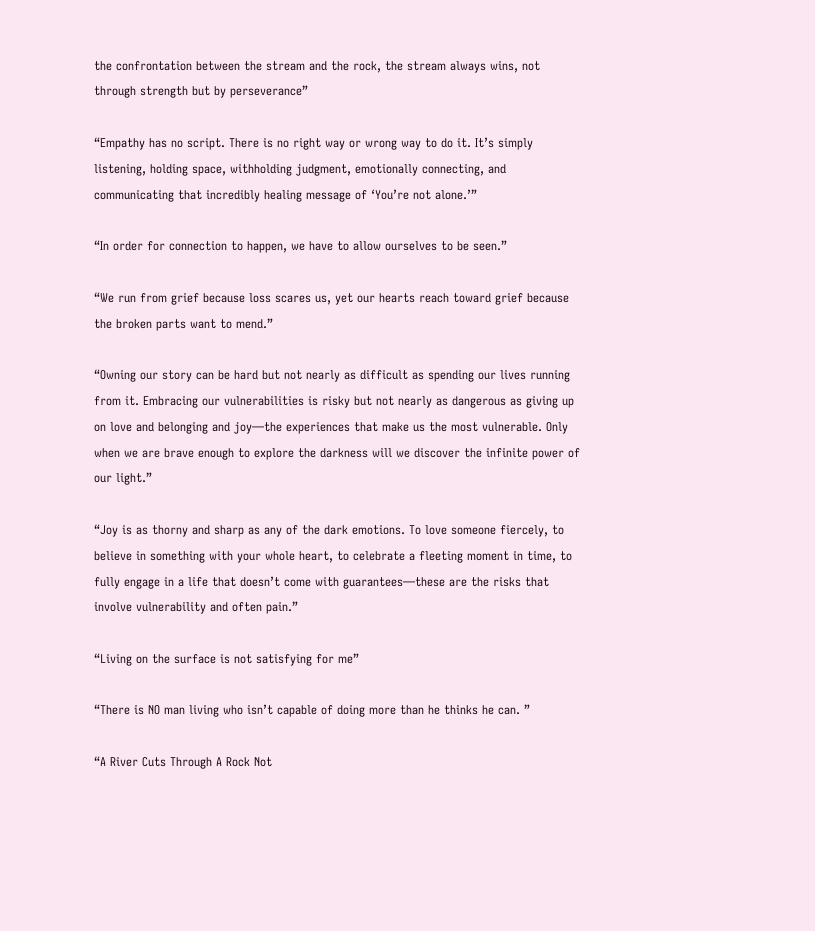the confrontation between the stream and the rock, the stream always wins, not through strength but by perseverance”

“Empathy has no script. There is no right way or wrong way to do it. It’s simply listening, holding space, withholding judgment, emotionally connecting, and communicating that incredibly healing message of ‘You’re not alone.’”

“In order for connection to happen, we have to allow ourselves to be seen.”

“We run from grief because loss scares us, yet our hearts reach toward grief because the broken parts want to mend.”

“Owning our story can be hard but not nearly as difficult as spending our lives running from it. Embracing our vulnerabilities is risky but not nearly as dangerous as giving up on love and belonging and joy—the experiences that make us the most vulnerable. Only when we are brave enough to explore the darkness will we discover the infinite power of our light.”

“Joy is as thorny and sharp as any of the dark emotions. To love someone fiercely, to believe in something with your whole heart, to celebrate a fleeting moment in time, to fully engage in a life that doesn’t come with guarantees—these are the risks that involve vulnerability and often pain.”

“Living on the surface is not satisfying for me”

“There is NO man living who isn’t capable of doing more than he thinks he can. ”

“A River Cuts Through A Rock Not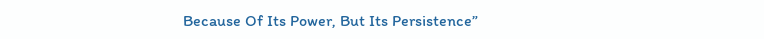Because Of Its Power, But Its Persistence”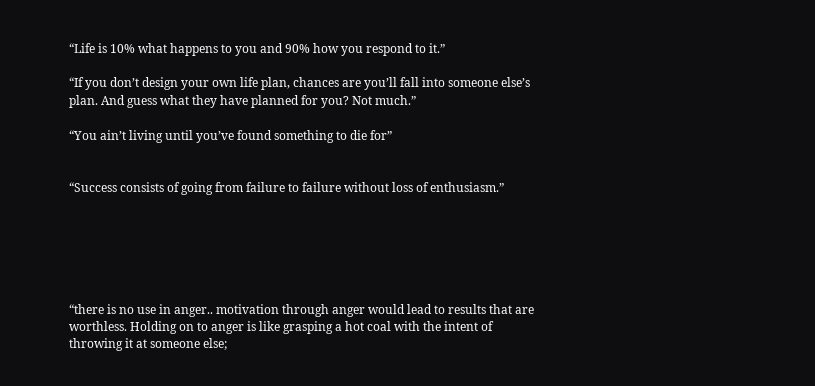“Life is 10% what happens to you and 90% how you respond to it.”

“If you don’t design your own life plan, chances are you’ll fall into someone else’s plan. And guess what they have planned for you? Not much.”

“You ain’t living until you’ve found something to die for”


“Success consists of going from failure to failure without loss of enthusiasm.”






“there is no use in anger.. motivation through anger would lead to results that are worthless. Holding on to anger is like grasping a hot coal with the intent of throwing it at someone else;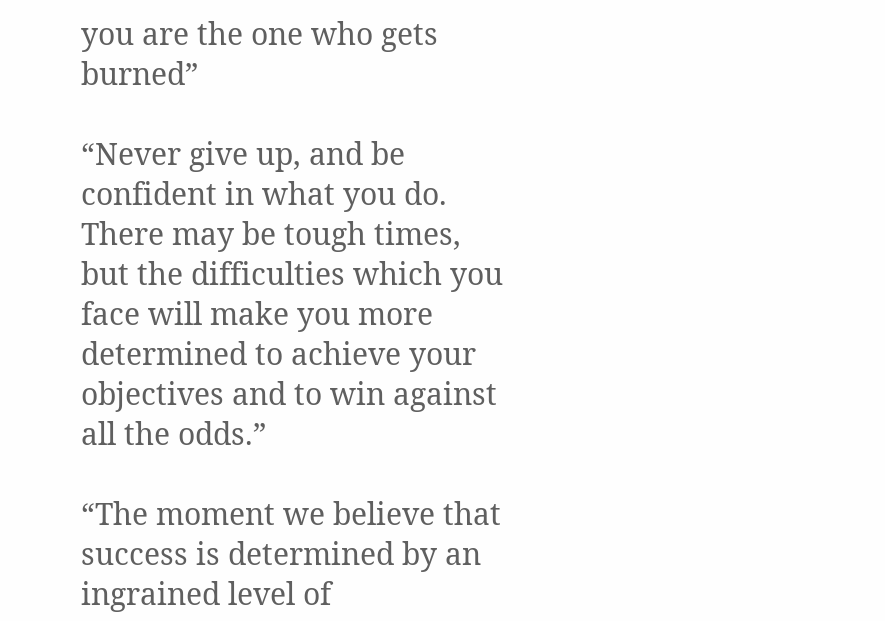you are the one who gets burned”

“Never give up, and be confident in what you do. There may be tough times, but the difficulties which you face will make you more determined to achieve your objectives and to win against all the odds.”

“The moment we believe that success is determined by an ingrained level of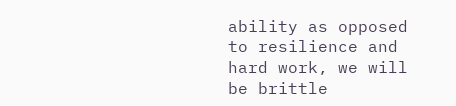ability as opposed to resilience and hard work, we will be brittle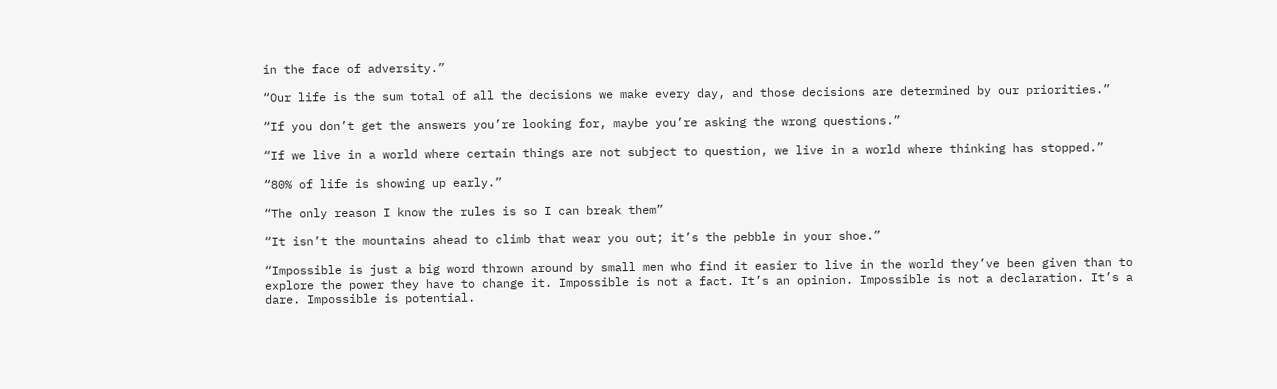in the face of adversity.”

“Our life is the sum total of all the decisions we make every day, and those decisions are determined by our priorities.”

“If you don’t get the answers you’re looking for, maybe you’re asking the wrong questions.”

“If we live in a world where certain things are not subject to question, we live in a world where thinking has stopped.”

“80% of life is showing up early.”

“The only reason I know the rules is so I can break them”

“It isn’t the mountains ahead to climb that wear you out; it’s the pebble in your shoe.”

“Impossible is just a big word thrown around by small men who find it easier to live in the world they’ve been given than to explore the power they have to change it. Impossible is not a fact. It’s an opinion. Impossible is not a declaration. It’s a dare. Impossible is potential.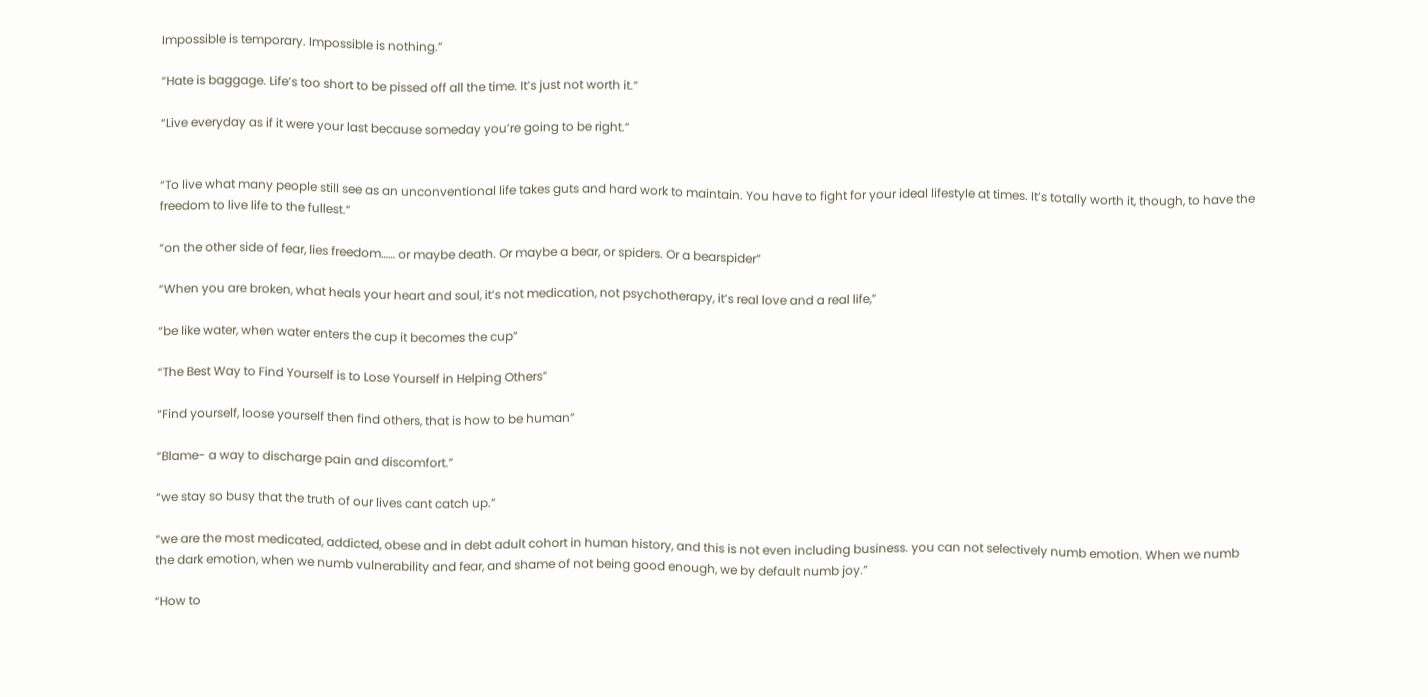Impossible is temporary. Impossible is nothing.”

“Hate is baggage. Life’s too short to be pissed off all the time. It’s just not worth it.”

“Live everyday as if it were your last because someday you’re going to be right.”


“To live what many people still see as an unconventional life takes guts and hard work to maintain. You have to fight for your ideal lifestyle at times. It’s totally worth it, though, to have the freedom to live life to the fullest.”

“on the other side of fear, lies freedom…… or maybe death. Or maybe a bear, or spiders. Or a bearspider”

“When you are broken, what heals your heart and soul, it’s not medication, not psychotherapy, it’s real love and a real life,”

“be like water, when water enters the cup it becomes the cup”

“The Best Way to Find Yourself is to Lose Yourself in Helping Others”

“Find yourself, loose yourself then find others, that is how to be human”

“Blame- a way to discharge pain and discomfort.”

“we stay so busy that the truth of our lives cant catch up.”

“we are the most medicated, addicted, obese and in debt adult cohort in human history, and this is not even including business. you can not selectively numb emotion. When we numb the dark emotion, when we numb vulnerability and fear, and shame of not being good enough, we by default numb joy.”

“How to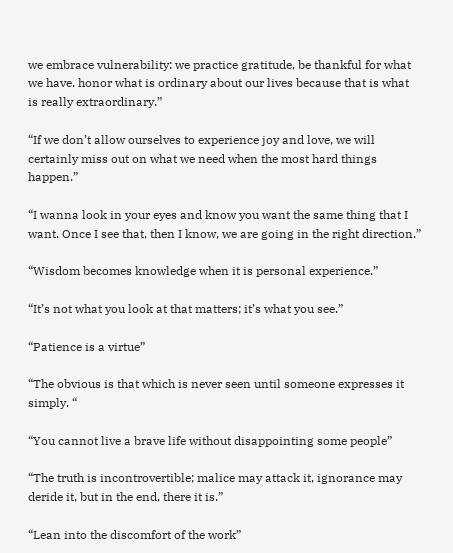we embrace vulnerability: we practice gratitude, be thankful for what we have. honor what is ordinary about our lives because that is what is really extraordinary.”

“If we don’t allow ourselves to experience joy and love, we will certainly miss out on what we need when the most hard things happen.”

“I wanna look in your eyes and know you want the same thing that I want. Once I see that, then I know, we are going in the right direction.”

“Wisdom becomes knowledge when it is personal experience.”

“It’s not what you look at that matters; it’s what you see.”

“Patience is a virtue”

“The obvious is that which is never seen until someone expresses it simply. “

“You cannot live a brave life without disappointing some people”

“The truth is incontrovertible; malice may attack it, ignorance may deride it, but in the end, there it is.”

“Lean into the discomfort of the work”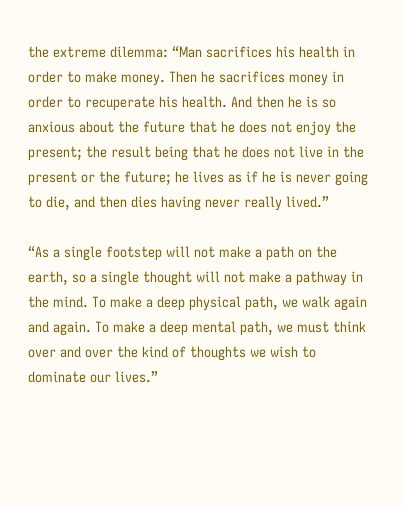the extreme dilemma: “Man sacrifices his health in order to make money. Then he sacrifices money in order to recuperate his health. And then he is so anxious about the future that he does not enjoy the present; the result being that he does not live in the present or the future; he lives as if he is never going to die, and then dies having never really lived.”

“As a single footstep will not make a path on the earth, so a single thought will not make a pathway in the mind. To make a deep physical path, we walk again and again. To make a deep mental path, we must think over and over the kind of thoughts we wish to dominate our lives.”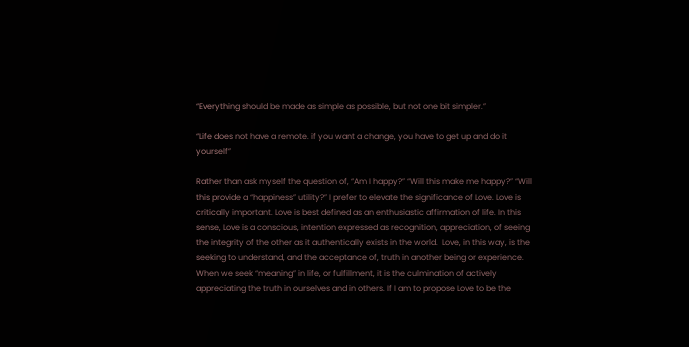“Everything should be made as simple as possible, but not one bit simpler.”

“Life does not have a remote. if you want a change, you have to get up and do it yourself”

Rather than ask myself the question of, “Am I happy?” “Will this make me happy?” “Will this provide a “happiness” utility?” I prefer to elevate the significance of Love. Love is critically important. Love is best defined as an enthusiastic affirmation of life. In this sense, Love is a conscious, intention expressed as recognition, appreciation, of seeing the integrity of the other as it authentically exists in the world.  Love, in this way, is the seeking to understand, and the acceptance of, truth in another being or experience. When we seek “meaning” in life, or fulfillment, it is the culmination of actively appreciating the truth in ourselves and in others. If I am to propose Love to be the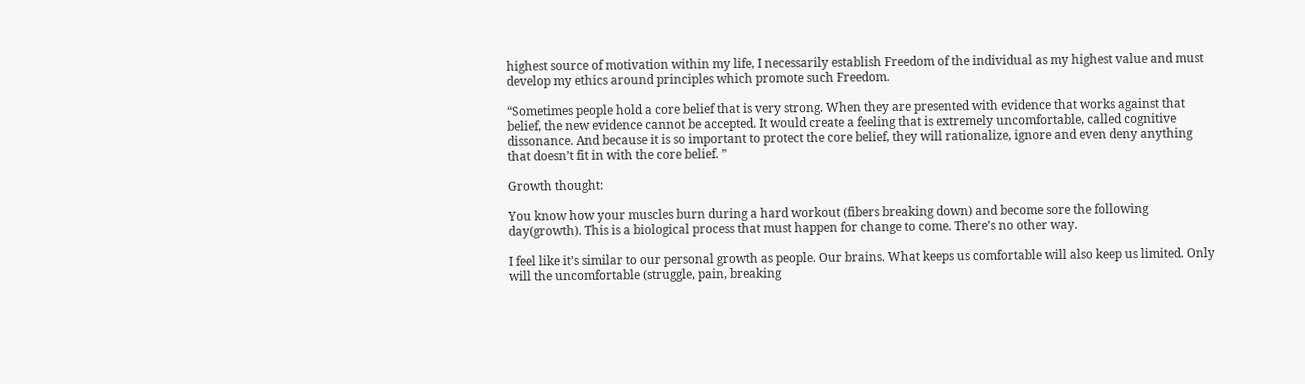highest source of motivation within my life, I necessarily establish Freedom of the individual as my highest value and must develop my ethics around principles which promote such Freedom.

“Sometimes people hold a core belief that is very strong. When they are presented with evidence that works against that belief, the new evidence cannot be accepted. It would create a feeling that is extremely uncomfortable, called cognitive dissonance. And because it is so important to protect the core belief, they will rationalize, ignore and even deny anything that doesn’t fit in with the core belief. ”

Growth thought:

You know how your muscles burn during a hard workout (fibers breaking down) and become sore the following day(growth). This is a biological process that must happen for change to come. There’s no other way.

I feel like it’s similar to our personal growth as people. Our brains. What keeps us comfortable will also keep us limited. Only will the uncomfortable (struggle, pain, breaking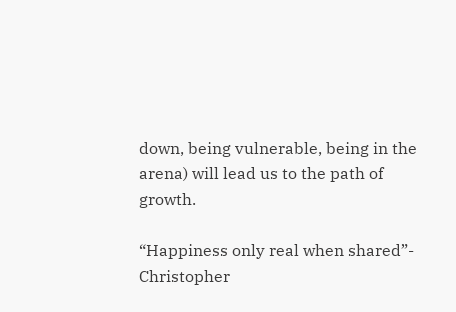down, being vulnerable, being in the arena) will lead us to the path of growth.

“Happiness only real when shared”- Christopher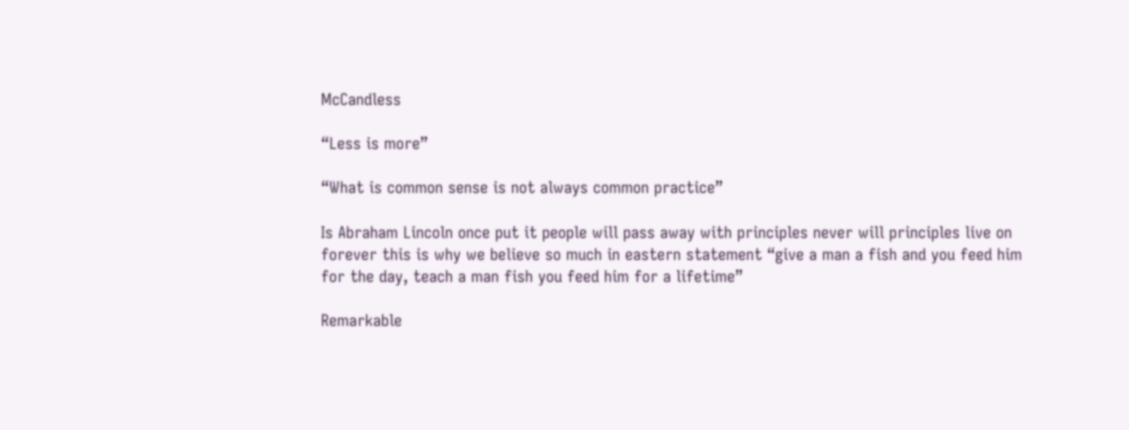McCandless

“Less is more”

“What is common sense is not always common practice”

Is Abraham Lincoln once put it people will pass away with principles never will principles live on forever this is why we believe so much in eastern statement “give a man a fish and you feed him for the day, teach a man fish you feed him for a lifetime”

Remarkable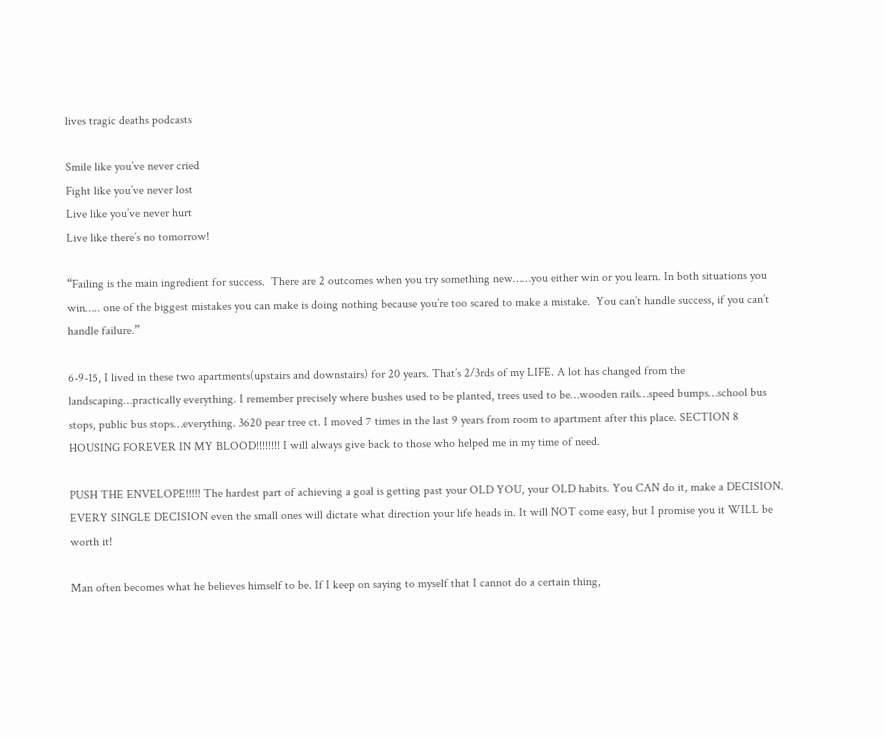lives tragic deaths podcasts

Smile like you’ve never cried
Fight like you’ve never lost
Live like you’ve never hurt
Live like there’s no tomorrow!

“Failing is the main ingredient for success.  There are 2 outcomes when you try something new……you either win or you learn. In both situations you win….. one of the biggest mistakes you can make is doing nothing because you’re too scared to make a mistake.  You can’t handle success, if you can’t handle failure.”

6-9-15, I lived in these two apartments(upstairs and downstairs) for 20 years. That’s 2/3rds of my LIFE. A lot has changed from the landscaping…practically everything. I remember precisely where bushes used to be planted, trees used to be…wooden rails…speed bumps…school bus stops, public bus stops…everything. 3620 pear tree ct. I moved 7 times in the last 9 years from room to apartment after this place. SECTION 8 HOUSING FOREVER IN MY BLOOD!!!!!!!! I will always give back to those who helped me in my time of need.

PUSH THE ENVELOPE!!!!! The hardest part of achieving a goal is getting past your OLD YOU, your OLD habits. You CAN do it, make a DECISION. EVERY SINGLE DECISION even the small ones will dictate what direction your life heads in. It will NOT come easy, but I promise you it WILL be worth it!

Man often becomes what he believes himself to be. If I keep on saying to myself that I cannot do a certain thing,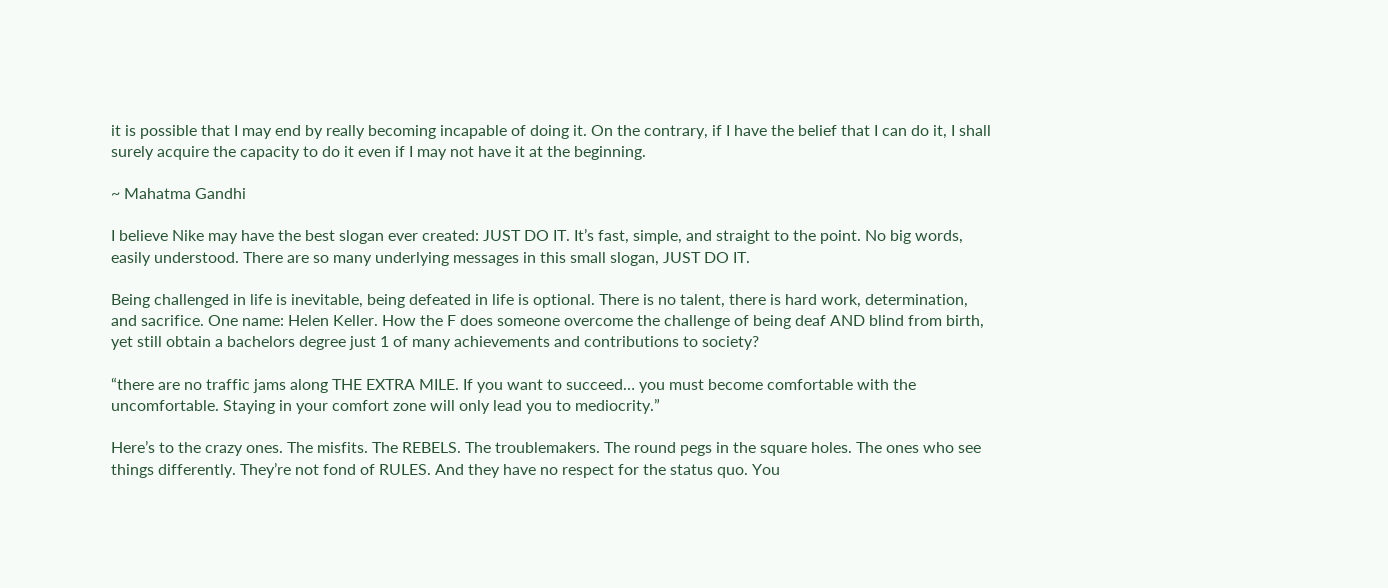it is possible that I may end by really becoming incapable of doing it. On the contrary, if I have the belief that I can do it, I shall surely acquire the capacity to do it even if I may not have it at the beginning.

~ Mahatma Gandhi

I believe Nike may have the best slogan ever created: JUST DO IT. It’s fast, simple, and straight to the point. No big words, easily understood. There are so many underlying messages in this small slogan, JUST DO IT.

Being challenged in life is inevitable, being defeated in life is optional. There is no talent, there is hard work, determination, and sacrifice. One name: Helen Keller. How the F does someone overcome the challenge of being deaf AND blind from birth, yet still obtain a bachelors degree just 1 of many achievements and contributions to society?

“there are no traffic jams along THE EXTRA MILE. If you want to succeed… you must become comfortable with the uncomfortable. Staying in your comfort zone will only lead you to mediocrity.”

Here’s to the crazy ones. The misfits. The REBELS. The troublemakers. The round pegs in the square holes. The ones who see things differently. They’re not fond of RULES. And they have no respect for the status quo. You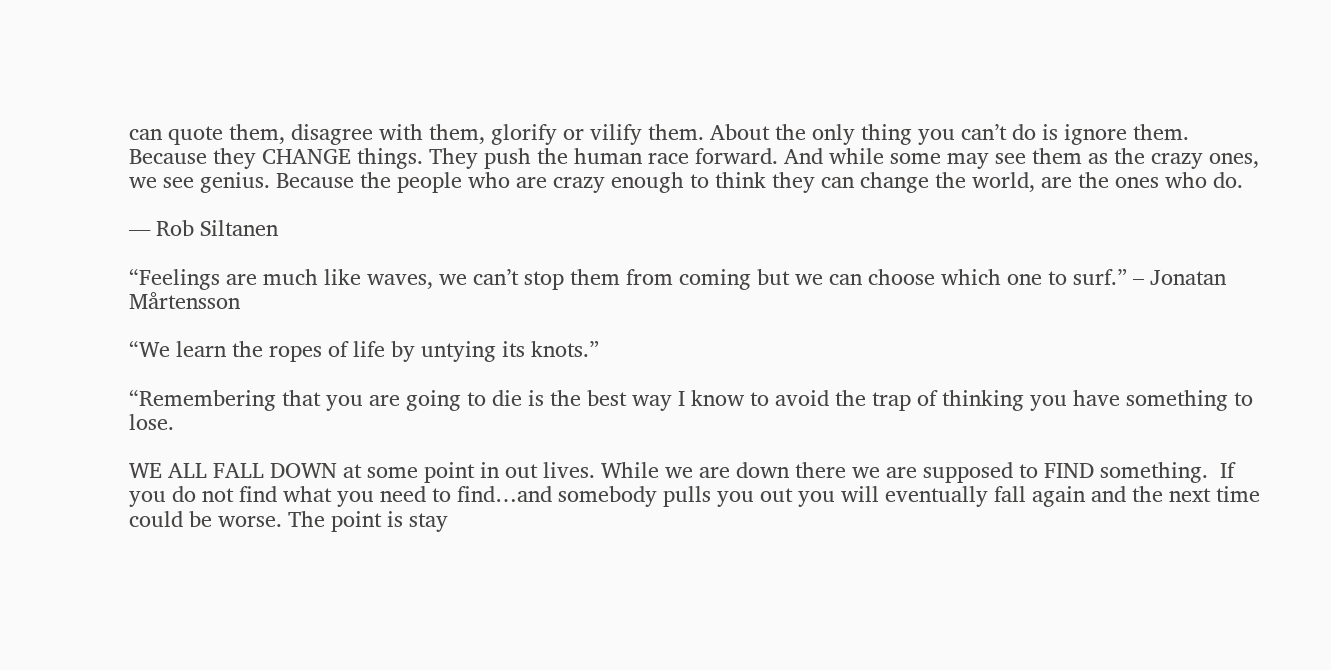can quote them, disagree with them, glorify or vilify them. About the only thing you can’t do is ignore them. Because they CHANGE things. They push the human race forward. And while some may see them as the crazy ones, we see genius. Because the people who are crazy enough to think they can change the world, are the ones who do.

― Rob Siltanen

“Feelings are much like waves, we can’t stop them from coming but we can choose which one to surf.” – Jonatan Mårtensson

“We learn the ropes of life by untying its knots.”

“Remembering that you are going to die is the best way I know to avoid the trap of thinking you have something to lose.

WE ALL FALL DOWN at some point in out lives. While we are down there we are supposed to FIND something.  If you do not find what you need to find…and somebody pulls you out you will eventually fall again and the next time could be worse. The point is stay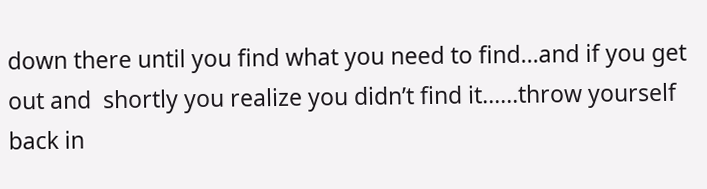down there until you find what you need to find…and if you get out and  shortly you realize you didn’t find it……throw yourself back in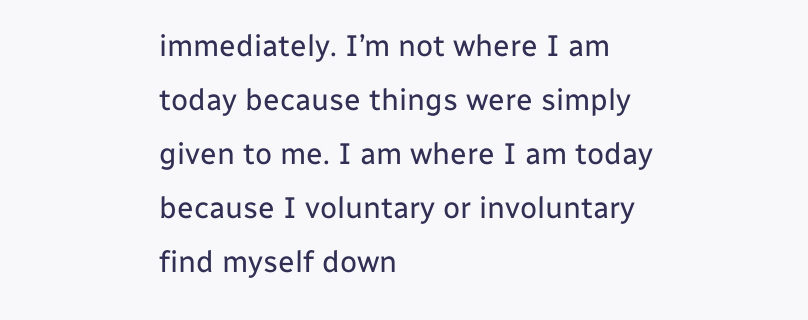immediately. I’m not where I am today because things were simply given to me. I am where I am today because I voluntary or involuntary find myself down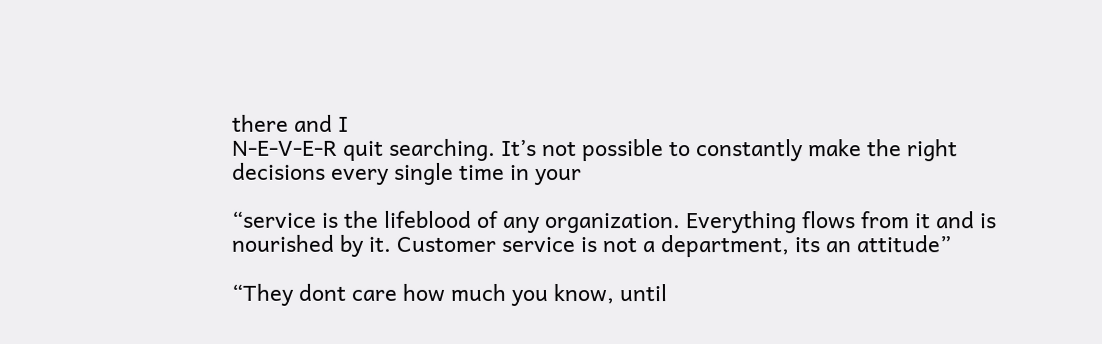there and I
N-E-V-E-R quit searching. It’s not possible to constantly make the right decisions every single time in your

“service is the lifeblood of any organization. Everything flows from it and is nourished by it. Customer service is not a department, its an attitude”

“They dont care how much you know, until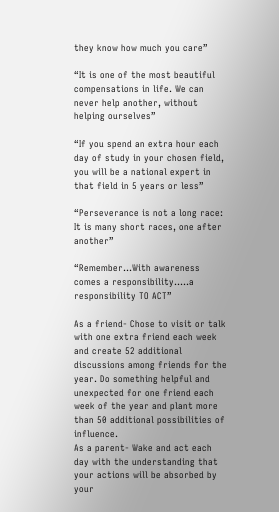they know how much you care”

“It is one of the most beautiful compensations in life. We can never help another, without helping ourselves”

“If you spend an extra hour each day of study in your chosen field, you will be a national expert in that field in 5 years or less”

“Perseverance is not a long race: It is many short races, one after another”

“Remember…With awareness comes a responsibility…..a responsibility TO ACT”

As a friend- Chose to visit or talk with one extra friend each week and create 52 additional discussions among friends for the year. Do something helpful and unexpected for one friend each week of the year and plant more than 50 additional possibilities of influence.
As a parent- Wake and act each day with the understanding that your actions will be absorbed by your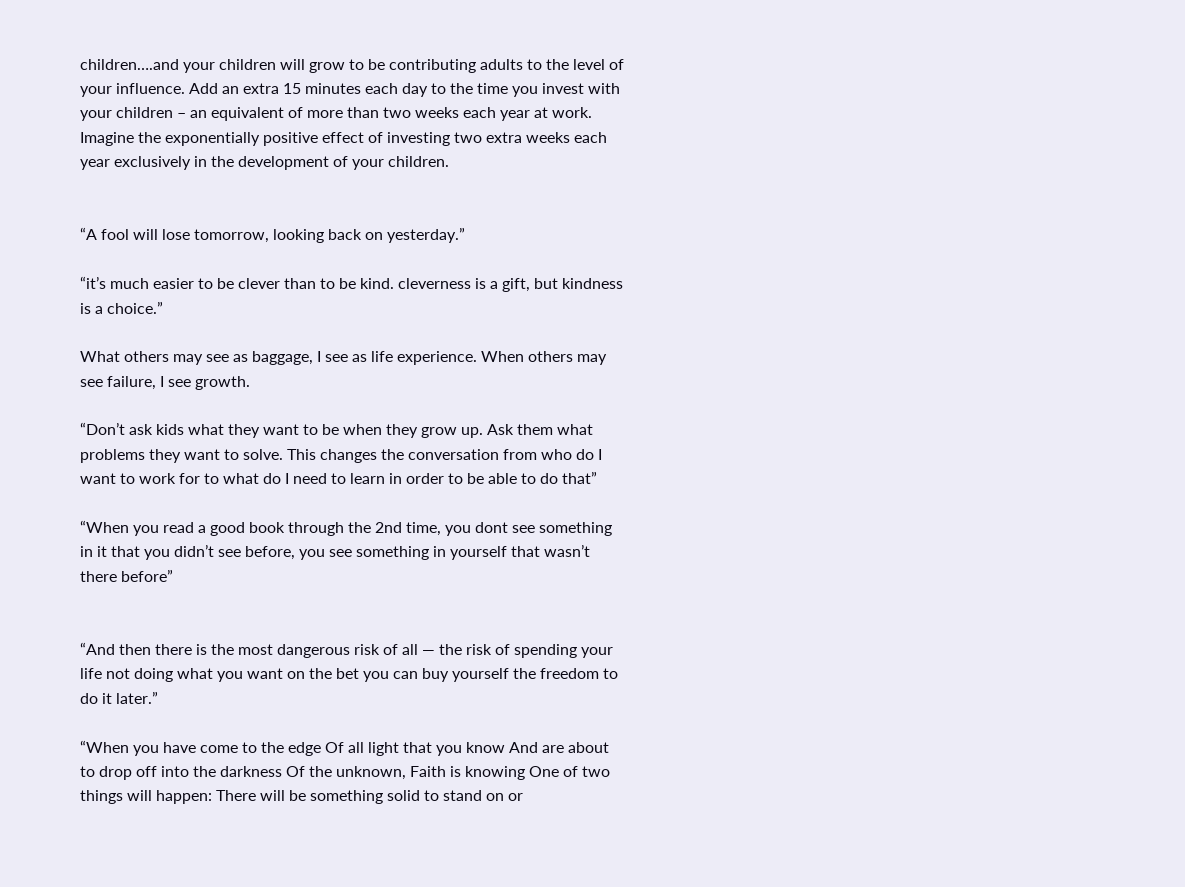children….and your children will grow to be contributing adults to the level of your influence. Add an extra 15 minutes each day to the time you invest with your children – an equivalent of more than two weeks each year at work. Imagine the exponentially positive effect of investing two extra weeks each year exclusively in the development of your children.


“A fool will lose tomorrow, looking back on yesterday.”

“it’s much easier to be clever than to be kind. cleverness is a gift, but kindness is a choice.”

What others may see as baggage, I see as life experience. When others may see failure, I see growth.

“Don’t ask kids what they want to be when they grow up. Ask them what problems they want to solve. This changes the conversation from who do I want to work for to what do I need to learn in order to be able to do that”

“When you read a good book through the 2nd time, you dont see something in it that you didn’t see before, you see something in yourself that wasn’t there before”


“And then there is the most dangerous risk of all — the risk of spending your life not doing what you want on the bet you can buy yourself the freedom to do it later.”

“When you have come to the edge Of all light that you know And are about to drop off into the darkness Of the unknown, Faith is knowing One of two things will happen: There will be something solid to stand on or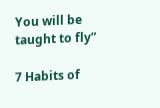You will be taught to fly”

7 Habits of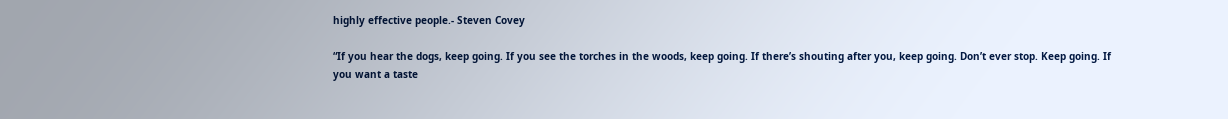highly effective people.- Steven Covey

“If you hear the dogs, keep going. If you see the torches in the woods, keep going. If there’s shouting after you, keep going. Don’t ever stop. Keep going. If you want a taste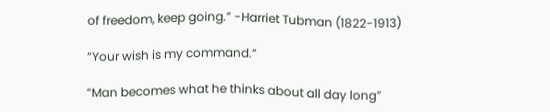of freedom, keep going.” -Harriet Tubman (1822-1913)

“Your wish is my command.”

“Man becomes what he thinks about all day long”